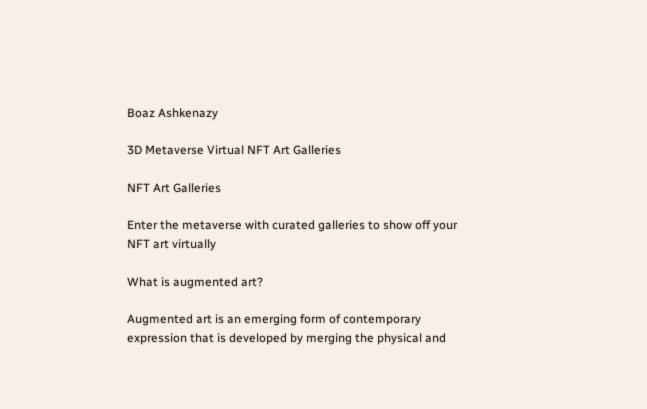Boaz Ashkenazy

3D Metaverse Virtual NFT Art Galleries

NFT Art Galleries

Enter the metaverse with curated galleries to show off your NFT art virtually

What is augmented art?

Augmented art is an emerging form of contemporary expression that is developed by merging the physical and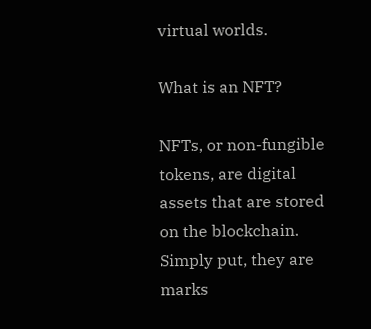virtual worlds.

What is an NFT?

NFTs, or non-fungible tokens, are digital assets that are stored on the blockchain. Simply put, they are marks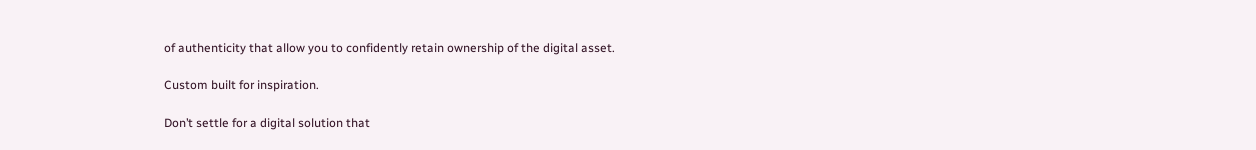of authenticity that allow you to confidently retain ownership of the digital asset.

Custom built for inspiration.

Don’t settle for a digital solution that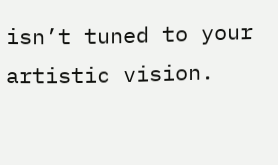isn’t tuned to your artistic vision.